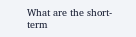What are the short-term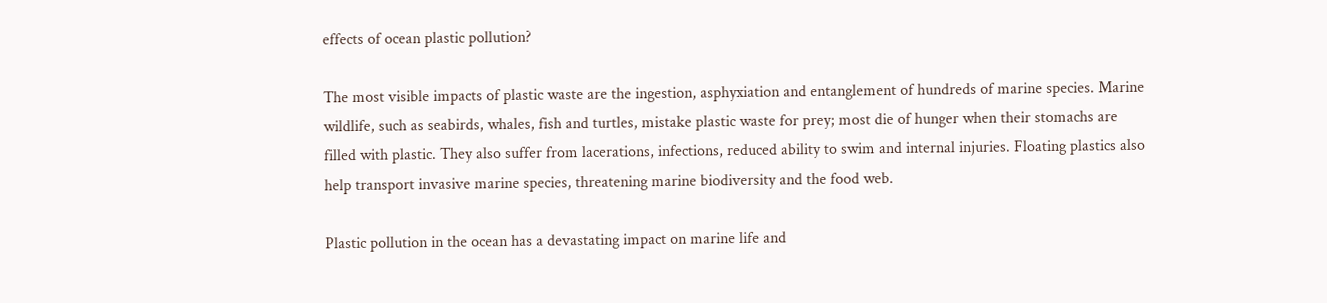effects of ocean plastic pollution?

The most visible impacts of plastic waste are the ingestion, asphyxiation and entanglement of hundreds of marine species. Marine wildlife, such as seabirds, whales, fish and turtles, mistake plastic waste for prey; most die of hunger when their stomachs are filled with plastic. They also suffer from lacerations, infections, reduced ability to swim and internal injuries. Floating plastics also help transport invasive marine species, threatening marine biodiversity and the food web.

Plastic pollution in the ocean has a devastating impact on marine life and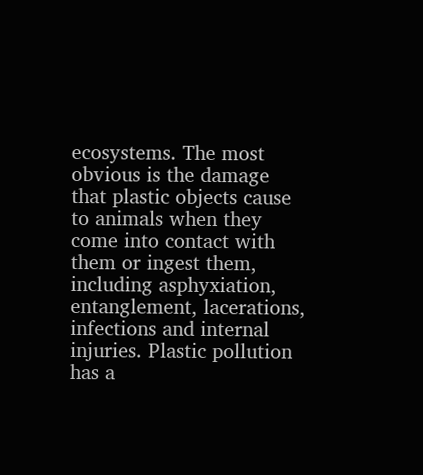ecosystems. The most obvious is the damage that plastic objects cause to animals when they come into contact with them or ingest them, including asphyxiation, entanglement, lacerations, infections and internal injuries. Plastic pollution has a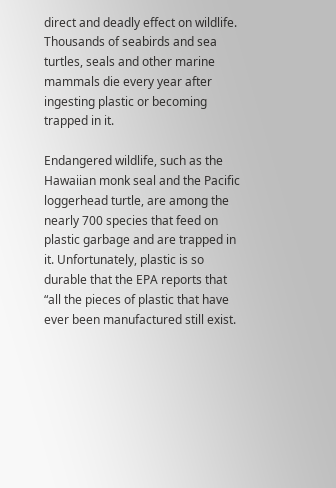direct and deadly effect on wildlife. Thousands of seabirds and sea turtles, seals and other marine mammals die every year after ingesting plastic or becoming trapped in it.

Endangered wildlife, such as the Hawaiian monk seal and the Pacific loggerhead turtle, are among the nearly 700 species that feed on plastic garbage and are trapped in it. Unfortunately, plastic is so durable that the EPA reports that “all the pieces of plastic that have ever been manufactured still exist.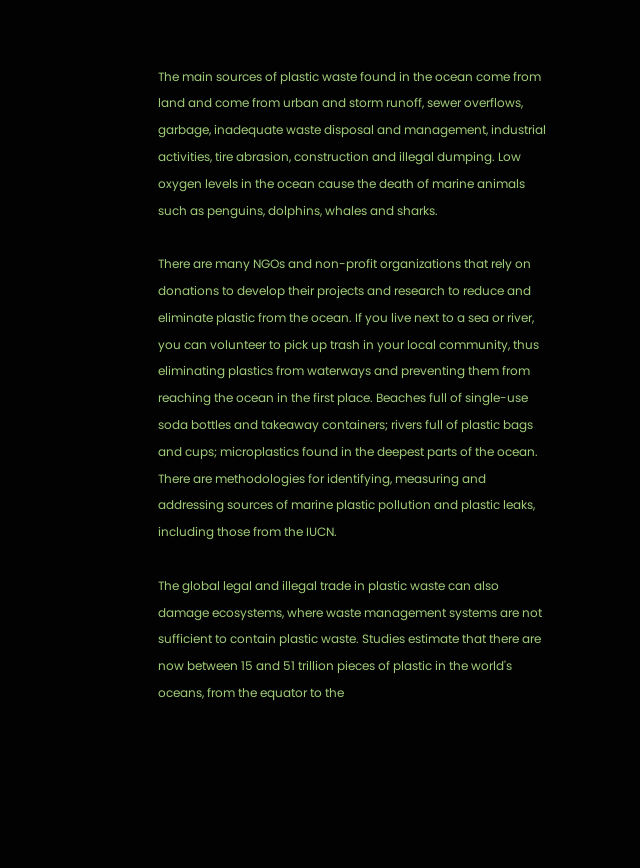The main sources of plastic waste found in the ocean come from land and come from urban and storm runoff, sewer overflows, garbage, inadequate waste disposal and management, industrial activities, tire abrasion, construction and illegal dumping. Low oxygen levels in the ocean cause the death of marine animals such as penguins, dolphins, whales and sharks.

There are many NGOs and non-profit organizations that rely on donations to develop their projects and research to reduce and eliminate plastic from the ocean. If you live next to a sea or river, you can volunteer to pick up trash in your local community, thus eliminating plastics from waterways and preventing them from reaching the ocean in the first place. Beaches full of single-use soda bottles and takeaway containers; rivers full of plastic bags and cups; microplastics found in the deepest parts of the ocean. There are methodologies for identifying, measuring and addressing sources of marine plastic pollution and plastic leaks, including those from the IUCN.

The global legal and illegal trade in plastic waste can also damage ecosystems, where waste management systems are not sufficient to contain plastic waste. Studies estimate that there are now between 15 and 51 trillion pieces of plastic in the world's oceans, from the equator to the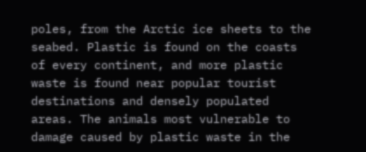poles, from the Arctic ice sheets to the seabed. Plastic is found on the coasts of every continent, and more plastic waste is found near popular tourist destinations and densely populated areas. The animals most vulnerable to damage caused by plastic waste in the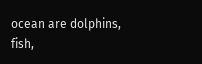ocean are dolphins, fish,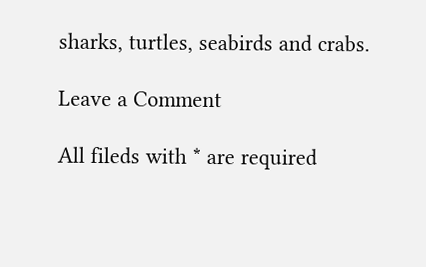sharks, turtles, seabirds and crabs.

Leave a Comment

All fileds with * are required